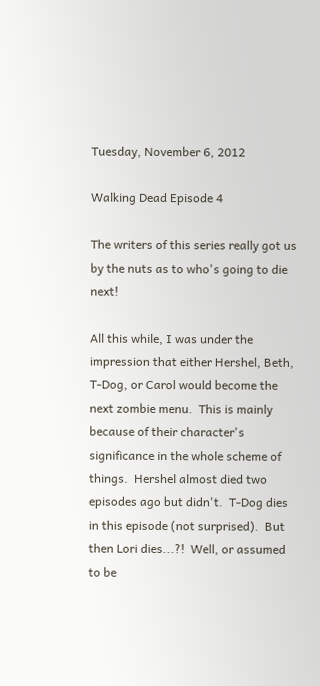Tuesday, November 6, 2012

Walking Dead Episode 4

The writers of this series really got us by the nuts as to who's going to die next!

All this while, I was under the impression that either Hershel, Beth, T-Dog, or Carol would become the next zombie menu.  This is mainly because of their character's significance in the whole scheme of things.  Hershel almost died two episodes ago but didn't.  T-Dog dies in this episode (not surprised).  But then Lori dies...?!  Well, or assumed to be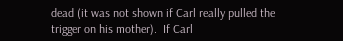dead (it was not shown if Carl really pulled the trigger on his mother).  If Carl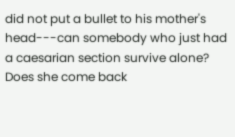did not put a bullet to his mother's head---can somebody who just had a caesarian section survive alone?  Does she come back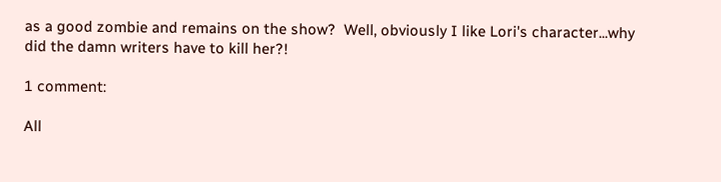as a good zombie and remains on the show?  Well, obviously I like Lori's character...why did the damn writers have to kill her?!

1 comment:

All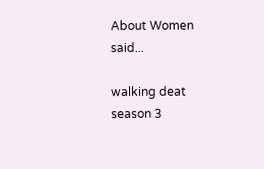About Women said...

walking deat season 3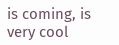is coming, is very cool